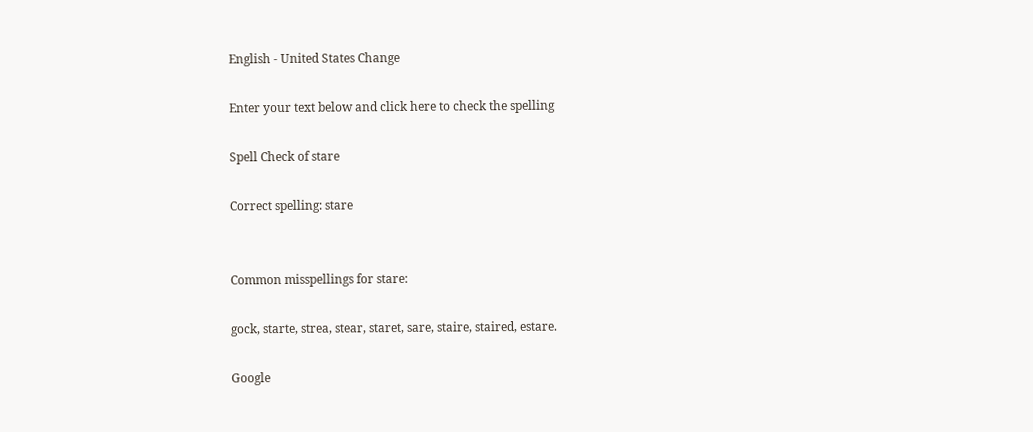English - United States Change

Enter your text below and click here to check the spelling

Spell Check of stare

Correct spelling: stare


Common misspellings for stare:

gock, starte, strea, stear, staret, sare, staire, staired, estare.

Google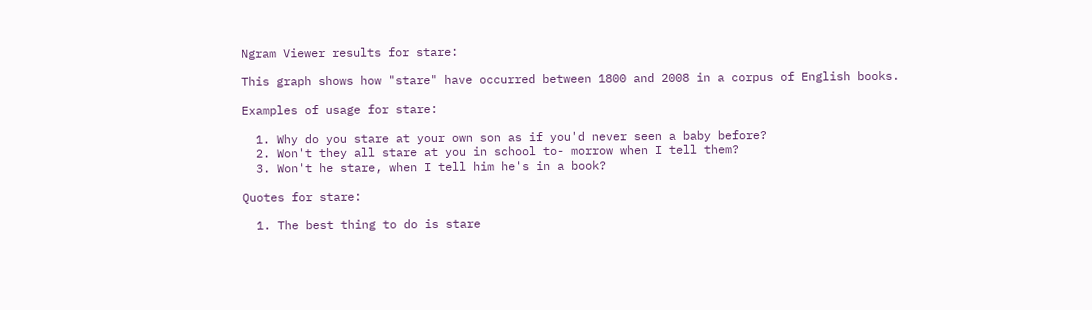Ngram Viewer results for stare:

This graph shows how "stare" have occurred between 1800 and 2008 in a corpus of English books.

Examples of usage for stare:

  1. Why do you stare at your own son as if you'd never seen a baby before?
  2. Won't they all stare at you in school to- morrow when I tell them?
  3. Won't he stare, when I tell him he's in a book?

Quotes for stare:

  1. The best thing to do is stare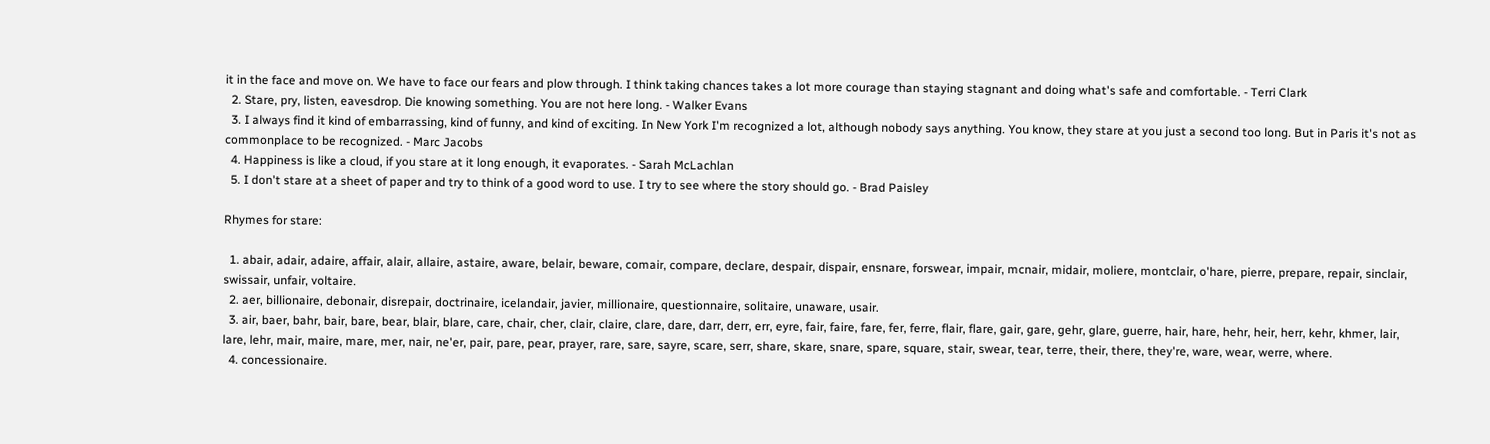it in the face and move on. We have to face our fears and plow through. I think taking chances takes a lot more courage than staying stagnant and doing what's safe and comfortable. - Terri Clark
  2. Stare, pry, listen, eavesdrop. Die knowing something. You are not here long. - Walker Evans
  3. I always find it kind of embarrassing, kind of funny, and kind of exciting. In New York I'm recognized a lot, although nobody says anything. You know, they stare at you just a second too long. But in Paris it's not as commonplace to be recognized. - Marc Jacobs
  4. Happiness is like a cloud, if you stare at it long enough, it evaporates. - Sarah McLachlan
  5. I don't stare at a sheet of paper and try to think of a good word to use. I try to see where the story should go. - Brad Paisley

Rhymes for stare:

  1. abair, adair, adaire, affair, alair, allaire, astaire, aware, belair, beware, comair, compare, declare, despair, dispair, ensnare, forswear, impair, mcnair, midair, moliere, montclair, o'hare, pierre, prepare, repair, sinclair, swissair, unfair, voltaire.
  2. aer, billionaire, debonair, disrepair, doctrinaire, icelandair, javier, millionaire, questionnaire, solitaire, unaware, usair.
  3. air, baer, bahr, bair, bare, bear, blair, blare, care, chair, cher, clair, claire, clare, dare, darr, derr, err, eyre, fair, faire, fare, fer, ferre, flair, flare, gair, gare, gehr, glare, guerre, hair, hare, hehr, heir, herr, kehr, khmer, lair, lare, lehr, mair, maire, mare, mer, nair, ne'er, pair, pare, pear, prayer, rare, sare, sayre, scare, serr, share, skare, snare, spare, square, stair, swear, tear, terre, their, there, they're, ware, wear, werre, where.
  4. concessionaire.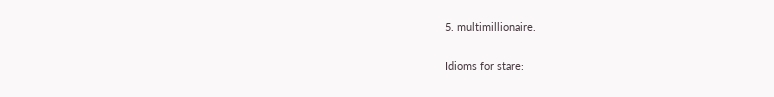5. multimillionaire.

Idioms for stare: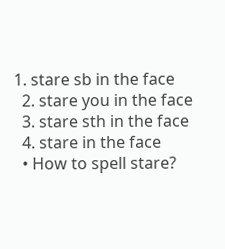1. stare sb in the face
  2. stare you in the face
  3. stare sth in the face
  4. stare in the face
  • How to spell stare?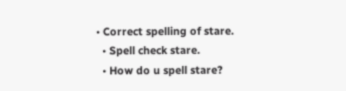• Correct spelling of stare.
  • Spell check stare.
  • How do u spell stare?